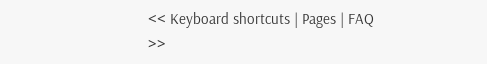<< Keyboard shortcuts | Pages | FAQ >>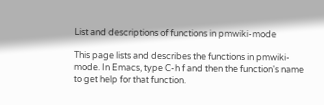List and descriptions of functions in pmwiki-mode

This page lists and describes the functions in pmwiki-mode. In Emacs, type C-h f and then the function's name to get help for that function.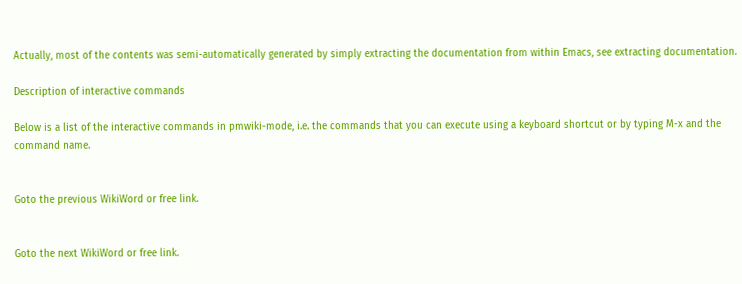Actually, most of the contents was semi-automatically generated by simply extracting the documentation from within Emacs, see extracting documentation.

Description of interactive commands

Below is a list of the interactive commands in pmwiki-mode, i.e. the commands that you can execute using a keyboard shortcut or by typing M-x and the command name.


Goto the previous WikiWord or free link.


Goto the next WikiWord or free link.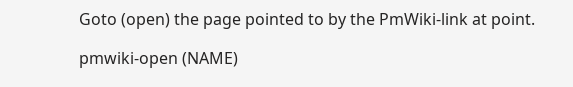Goto (open) the page pointed to by the PmWiki-link at point.

pmwiki-open (NAME)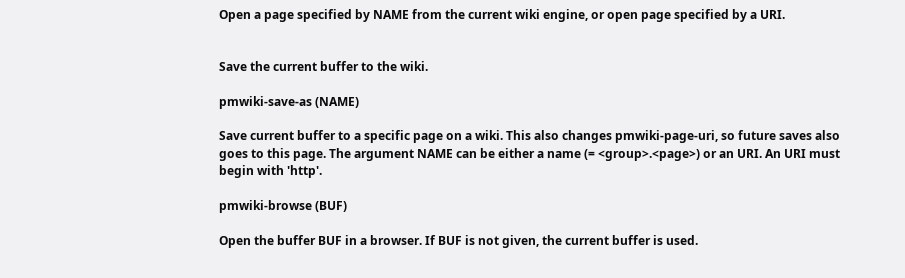Open a page specified by NAME from the current wiki engine, or open page specified by a URI.


Save the current buffer to the wiki.

pmwiki-save-as (NAME)

Save current buffer to a specific page on a wiki. This also changes pmwiki-page-uri, so future saves also goes to this page. The argument NAME can be either a name (= <group>.<page>) or an URI. An URI must begin with 'http'.

pmwiki-browse (BUF)

Open the buffer BUF in a browser. If BUF is not given, the current buffer is used.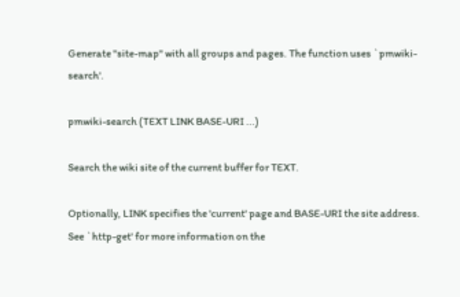Generate "site-map" with all groups and pages. The function uses `pmwiki-search'.

pmwiki-search (TEXT LINK BASE-URI ...)

Search the wiki site of the current buffer for TEXT.

Optionally, LINK specifies the 'current' page and BASE-URI the site address. See `http-get' for more information on the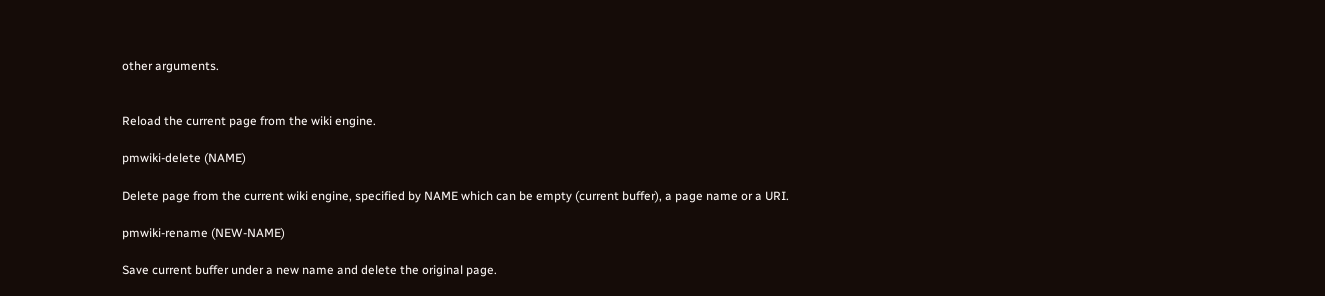other arguments.


Reload the current page from the wiki engine.

pmwiki-delete (NAME)

Delete page from the current wiki engine, specified by NAME which can be empty (current buffer), a page name or a URI.

pmwiki-rename (NEW-NAME)

Save current buffer under a new name and delete the original page.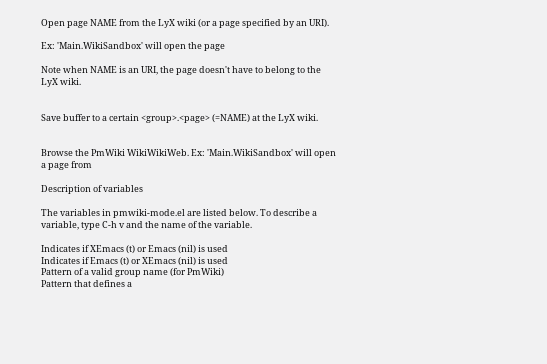Open page NAME from the LyX wiki (or a page specified by an URI).

Ex: 'Main.WikiSandbox' will open the page

Note when NAME is an URI, the page doesn't have to belong to the LyX wiki.


Save buffer to a certain <group>.<page> (=NAME) at the LyX wiki.


Browse the PmWiki WikiWikiWeb. Ex: 'Main.WikiSandbox' will open a page from

Description of variables

The variables in pmwiki-mode.el are listed below. To describe a variable, type C-h v and the name of the variable.

Indicates if XEmacs (t) or Emacs (nil) is used
Indicates if Emacs (t) or XEmacs (nil) is used
Pattern of a valid group name (for PmWiki)
Pattern that defines a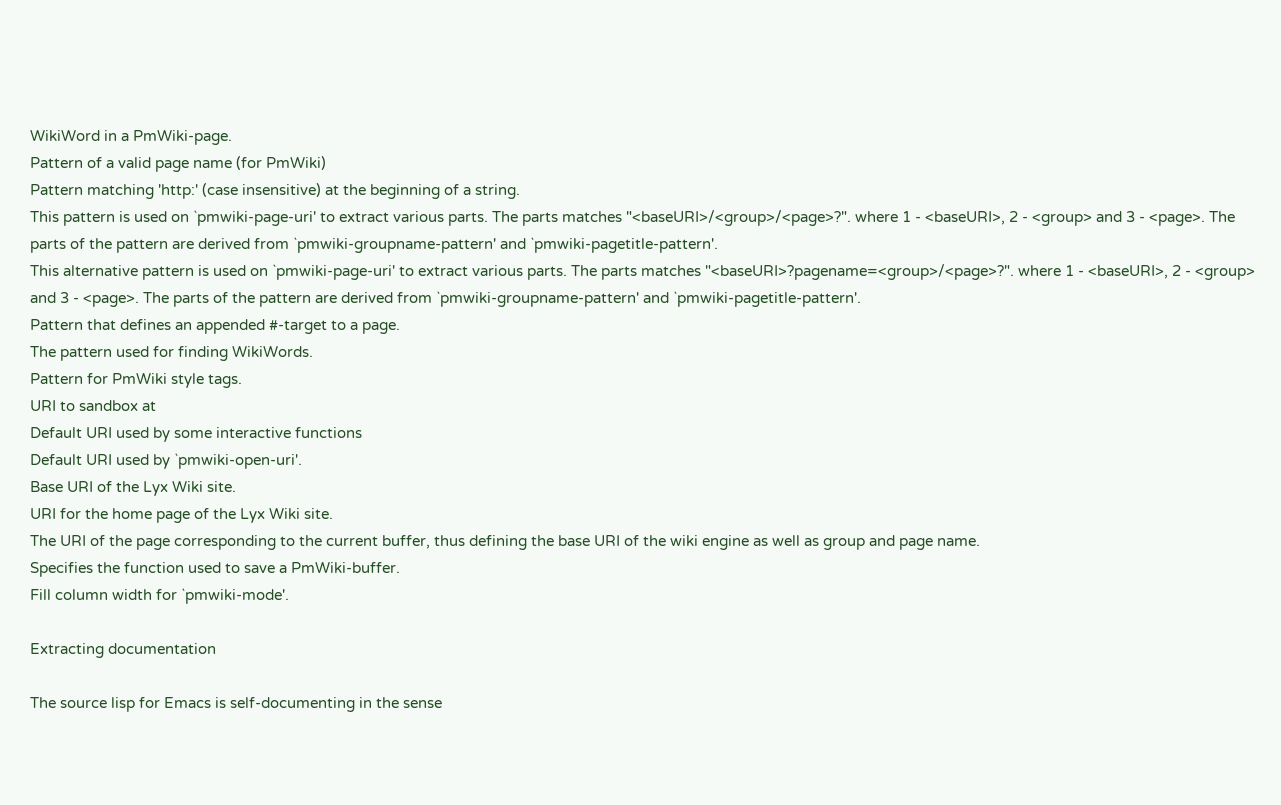WikiWord in a PmWiki-page.
Pattern of a valid page name (for PmWiki)
Pattern matching 'http:' (case insensitive) at the beginning of a string.
This pattern is used on `pmwiki-page-uri' to extract various parts. The parts matches "<baseURI>/<group>/<page>?". where 1 - <baseURI>, 2 - <group> and 3 - <page>. The parts of the pattern are derived from `pmwiki-groupname-pattern' and `pmwiki-pagetitle-pattern'.
This alternative pattern is used on `pmwiki-page-uri' to extract various parts. The parts matches "<baseURI>?pagename=<group>/<page>?". where 1 - <baseURI>, 2 - <group> and 3 - <page>. The parts of the pattern are derived from `pmwiki-groupname-pattern' and `pmwiki-pagetitle-pattern'.
Pattern that defines an appended #-target to a page.
The pattern used for finding WikiWords.
Pattern for PmWiki style tags.
URI to sandbox at
Default URI used by some interactive functions
Default URI used by `pmwiki-open-uri'.
Base URI of the Lyx Wiki site.
URI for the home page of the Lyx Wiki site.
The URI of the page corresponding to the current buffer, thus defining the base URI of the wiki engine as well as group and page name.
Specifies the function used to save a PmWiki-buffer.
Fill column width for `pmwiki-mode'.

Extracting documentation

The source lisp for Emacs is self-documenting in the sense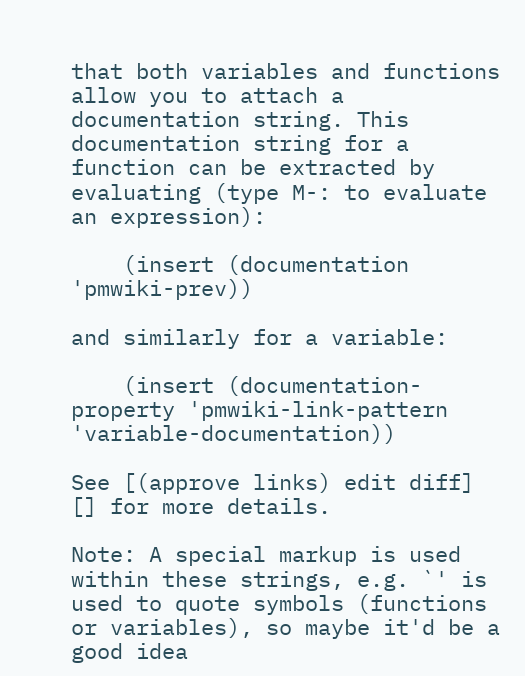that both variables and functions allow you to attach a documentation string. This documentation string for a function can be extracted by evaluating (type M-: to evaluate an expression):

    (insert (documentation 'pmwiki-prev))

and similarly for a variable:

    (insert (documentation-property 'pmwiki-link-pattern 'variable-documentation))

See [(approve links) edit diff] [] for more details.

Note: A special markup is used within these strings, e.g. `' is used to quote symbols (functions or variables), so maybe it'd be a good idea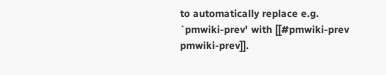to automatically replace e.g. `pmwiki-prev' with [[#pmwiki-prev pmwiki-prev]].